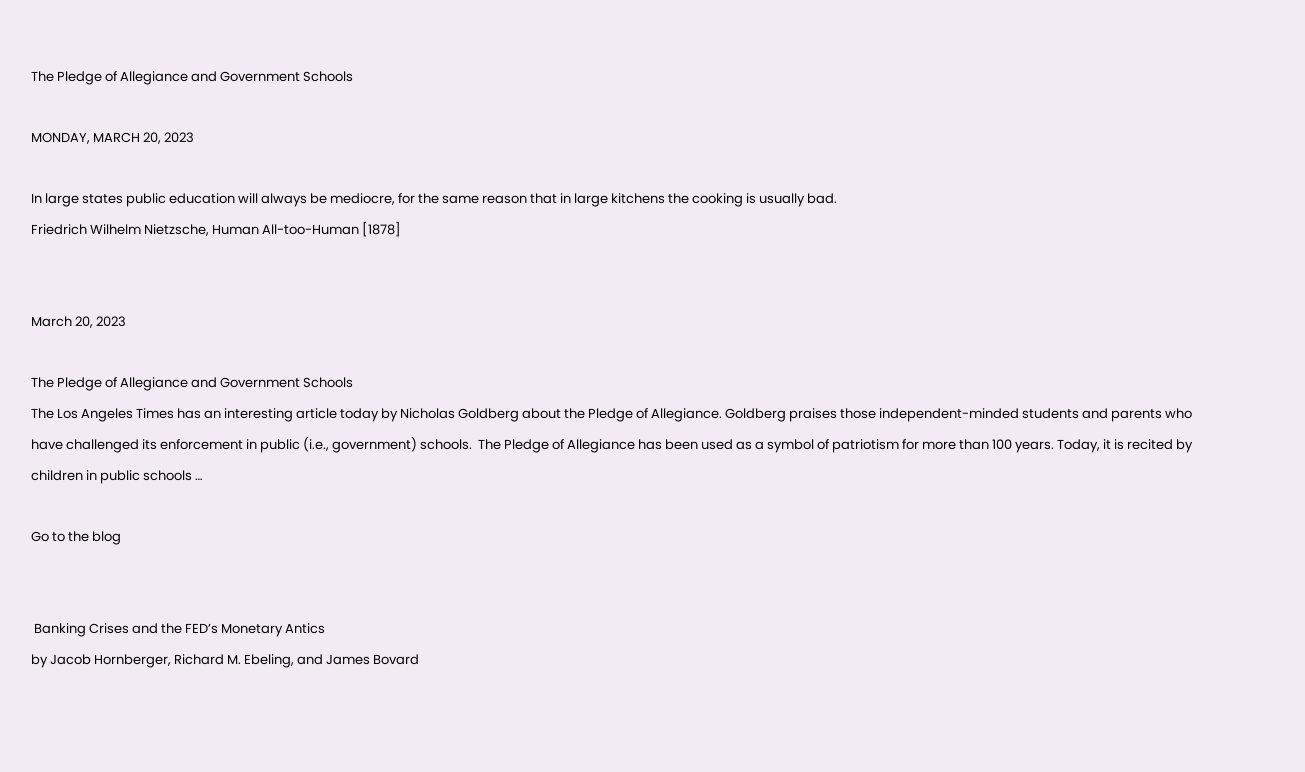The Pledge of Allegiance and Government Schools

MONDAY, MARCH 20, 2023

In large states public education will always be mediocre, for the same reason that in large kitchens the cooking is usually bad.
Friedrich Wilhelm Nietzsche, Human All-too-Human [1878]


March 20, 2023

The Pledge of Allegiance and Government Schools
The Los Angeles Times has an interesting article today by Nicholas Goldberg about the Pledge of Allegiance. Goldberg praises those independent-minded students and parents who have challenged its enforcement in public (i.e., government) schools.  The Pledge of Allegiance has been used as a symbol of patriotism for more than 100 years. Today, it is recited by children in public schools …

Go to the blog


 Banking Crises and the FED’s Monetary Antics
by Jacob Hornberger, Richard M. Ebeling, and James Bovard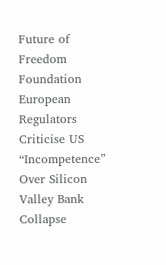Future of Freedom Foundation
European Regulators Criticise US “Incompetence” Over Silicon Valley Bank Collapse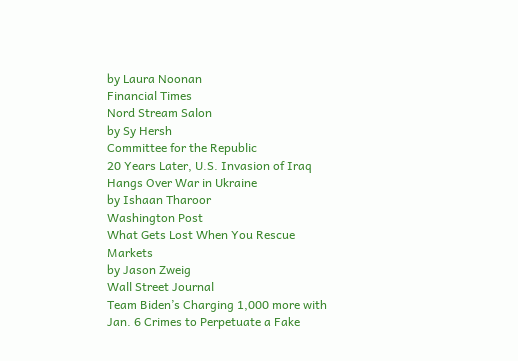by Laura Noonan
Financial Times
Nord Stream Salon
by Sy Hersh
Committee for the Republic
20 Years Later, U.S. Invasion of Iraq Hangs Over War in Ukraine
by Ishaan Tharoor
Washington Post
What Gets Lost When You Rescue Markets
by Jason Zweig
Wall Street Journal
Team Biden’s Charging 1,000 more with Jan. 6 Crimes to Perpetuate a Fake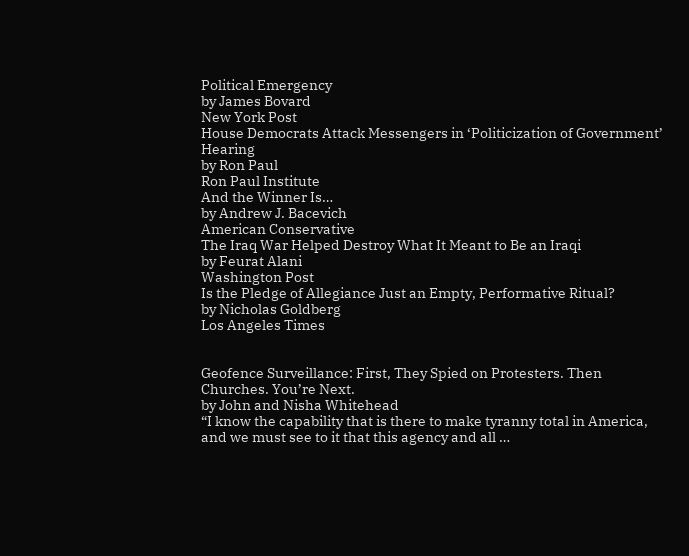Political Emergency
by James Bovard
New York Post
House Democrats Attack Messengers in ‘Politicization of Government’ Hearing
by Ron Paul
Ron Paul Institute
And the Winner Is…
by Andrew J. Bacevich
American Conservative
The Iraq War Helped Destroy What It Meant to Be an Iraqi
by Feurat Alani
Washington Post
Is the Pledge of Allegiance Just an Empty, Performative Ritual?
by Nicholas Goldberg
Los Angeles Times


Geofence Surveillance: First, They Spied on Protesters. Then Churches. You’re Next.
by John and Nisha Whitehead
“I know the capability that is there to make tyranny total in America, and we must see to it that this agency and all …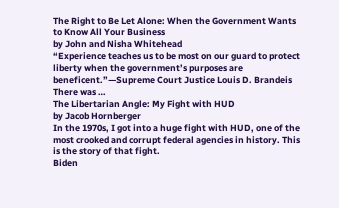The Right to Be Let Alone: When the Government Wants to Know All Your Business
by John and Nisha Whitehead
“Experience teaches us to be most on our guard to protect liberty when the government’s purposes are beneficent.”—Supreme Court Justice Louis D. Brandeis There was …
The Libertarian Angle: My Fight with HUD
by Jacob Hornberger
In the 1970s, I got into a huge fight with HUD, one of the most crooked and corrupt federal agencies in history. This is the story of that fight.
Biden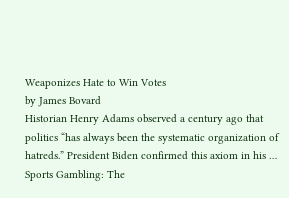Weaponizes Hate to Win Votes
by James Bovard
Historian Henry Adams observed a century ago that politics “has always been the systematic organization of hatreds.” President Biden confirmed this axiom in his …
Sports Gambling: The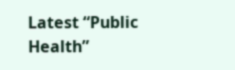Latest “Public Health”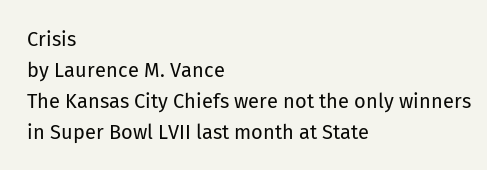Crisis
by Laurence M. Vance
The Kansas City Chiefs were not the only winners in Super Bowl LVII last month at State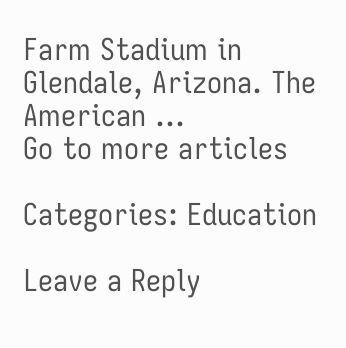Farm Stadium in Glendale, Arizona. The American …
Go to more articles

Categories: Education

Leave a Reply